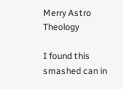Merry Astro Theology

I found this smashed can in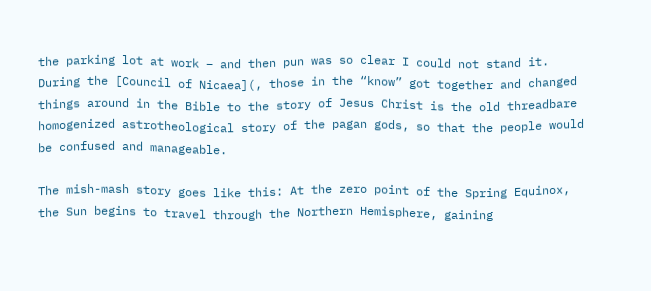the parking lot at work – and then pun was so clear I could not stand it. During the [Council of Nicaea](, those in the “know” got together and changed things around in the Bible to the story of Jesus Christ is the old threadbare homogenized astrotheological story of the pagan gods, so that the people would be confused and manageable.

The mish-mash story goes like this: At the zero point of the Spring Equinox, the Sun begins to travel through the Northern Hemisphere, gaining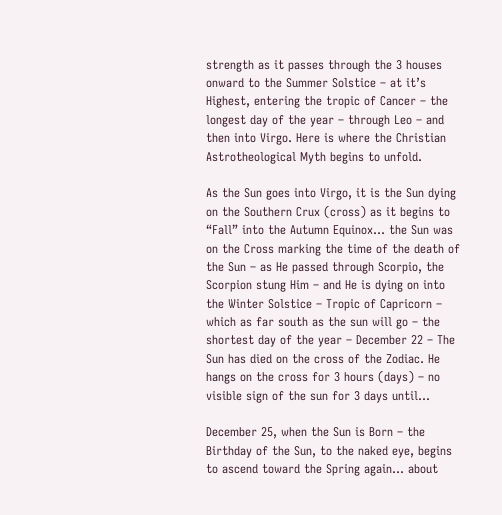strength as it passes through the 3 houses onward to the Summer Solstice – at it’s Highest, entering the tropic of Cancer – the longest day of the year – through Leo – and then into Virgo. Here is where the Christian Astrotheological Myth begins to unfold.

As the Sun goes into Virgo, it is the Sun dying on the Southern Crux (cross) as it begins to “Fall” into the Autumn Equinox… the Sun was on the Cross marking the time of the death of the Sun – as He passed through Scorpio, the Scorpion stung Him – and He is dying on into the Winter Solstice – Tropic of Capricorn – which as far south as the sun will go – the shortest day of the year – December 22 – The Sun has died on the cross of the Zodiac. He hangs on the cross for 3 hours (days) – no visible sign of the sun for 3 days until…

December 25, when the Sun is Born – the Birthday of the Sun, to the naked eye, begins to ascend toward the Spring again… about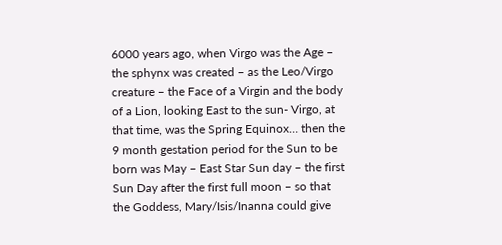6000 years ago, when Virgo was the Age – the sphynx was created – as the Leo/Virgo creature – the Face of a Virgin and the body of a Lion, looking East to the sun- Virgo, at that time, was the Spring Equinox… then the 9 month gestation period for the Sun to be born was May – East Star Sun day – the first Sun Day after the first full moon – so that the Goddess, Mary/Isis/Inanna could give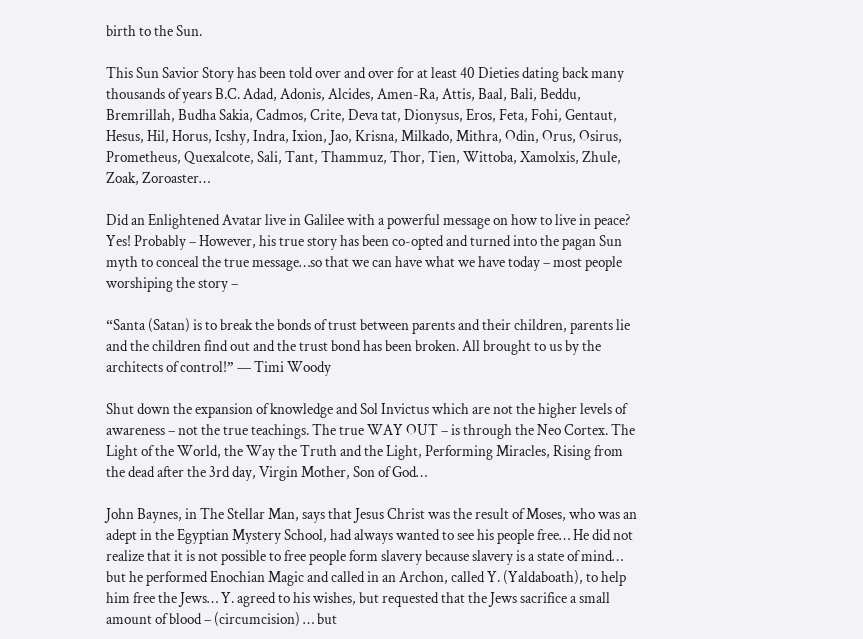birth to the Sun.

This Sun Savior Story has been told over and over for at least 40 Dieties dating back many thousands of years B.C. Adad, Adonis, Alcides, Amen-Ra, Attis, Baal, Bali, Beddu, Bremrillah, Budha Sakia, Cadmos, Crite, Deva tat, Dionysus, Eros, Feta, Fohi, Gentaut, Hesus, Hil, Horus, Icshy, Indra, Ixion, Jao, Krisna, Milkado, Mithra, Odin, Orus, Osirus, Prometheus, Quexalcote, Sali, Tant, Thammuz, Thor, Tien, Wittoba, Xamolxis, Zhule, Zoak, Zoroaster…

Did an Enlightened Avatar live in Galilee with a powerful message on how to live in peace? Yes! Probably – However, his true story has been co-opted and turned into the pagan Sun myth to conceal the true message…so that we can have what we have today – most people worshiping the story –

“Santa (Satan) is to break the bonds of trust between parents and their children, parents lie and the children find out and the trust bond has been broken. All brought to us by the architects of control!” — Timi Woody

Shut down the expansion of knowledge and Sol Invictus which are not the higher levels of awareness – not the true teachings. The true WAY OUT – is through the Neo Cortex. The Light of the World, the Way the Truth and the Light, Performing Miracles, Rising from the dead after the 3rd day, Virgin Mother, Son of God…

John Baynes, in The Stellar Man, says that Jesus Christ was the result of Moses, who was an adept in the Egyptian Mystery School, had always wanted to see his people free… He did not realize that it is not possible to free people form slavery because slavery is a state of mind… but he performed Enochian Magic and called in an Archon, called Y. (Yaldaboath), to help him free the Jews… Y. agreed to his wishes, but requested that the Jews sacrifice a small amount of blood – (circumcision) … but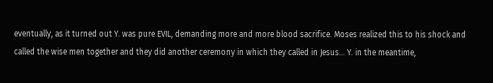eventually, as it turned out Y. was pure EVIL, demanding more and more blood sacrifice. Moses realized this to his shock and called the wise men together and they did another ceremony in which they called in Jesus… Y. in the meantime,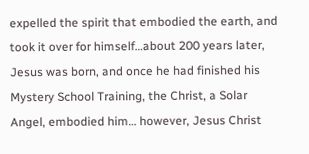expelled the spirit that embodied the earth, and took it over for himself…about 200 years later, Jesus was born, and once he had finished his Mystery School Training, the Christ, a Solar Angel, embodied him… however, Jesus Christ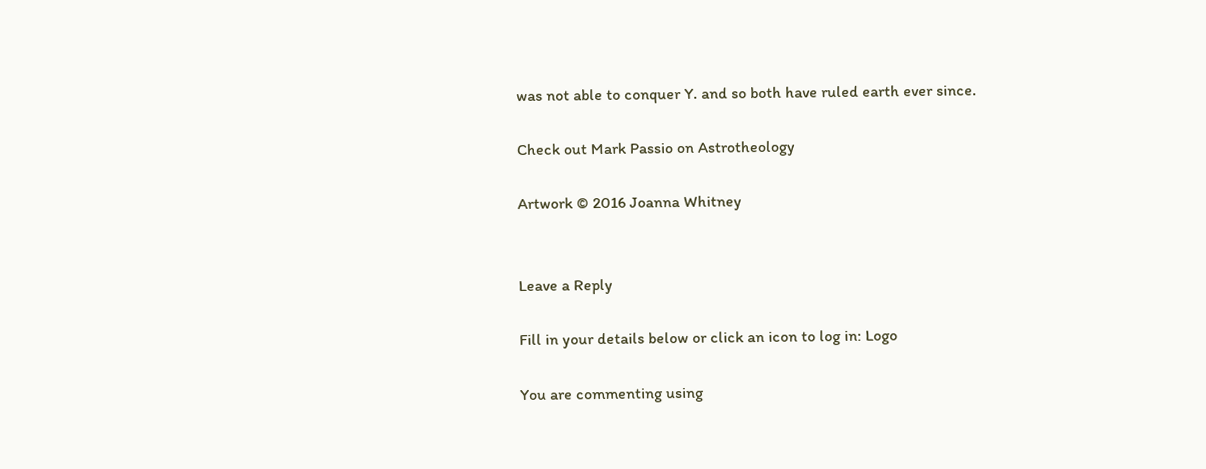was not able to conquer Y. and so both have ruled earth ever since.

Check out Mark Passio on Astrotheology

Artwork © 2016 Joanna Whitney


Leave a Reply

Fill in your details below or click an icon to log in: Logo

You are commenting using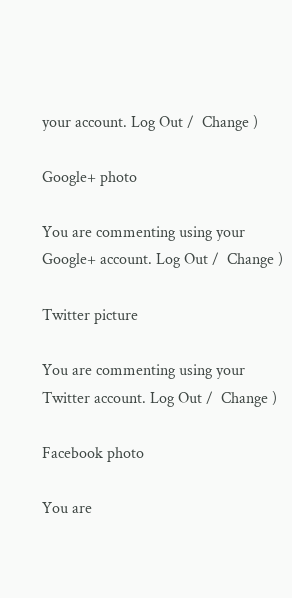your account. Log Out /  Change )

Google+ photo

You are commenting using your Google+ account. Log Out /  Change )

Twitter picture

You are commenting using your Twitter account. Log Out /  Change )

Facebook photo

You are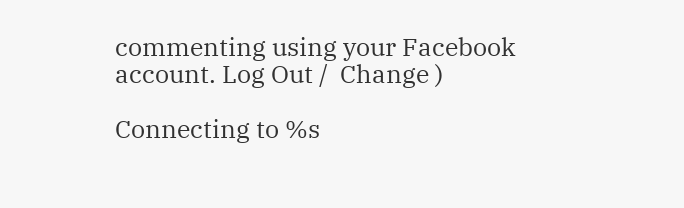commenting using your Facebook account. Log Out /  Change )

Connecting to %s